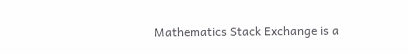Mathematics Stack Exchange is a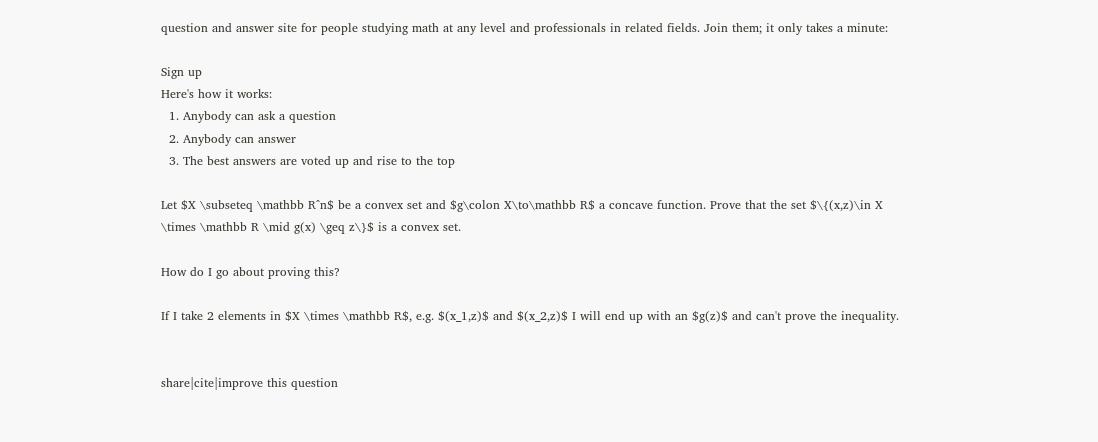question and answer site for people studying math at any level and professionals in related fields. Join them; it only takes a minute:

Sign up
Here's how it works:
  1. Anybody can ask a question
  2. Anybody can answer
  3. The best answers are voted up and rise to the top

Let $X \subseteq \mathbb R^n$ be a convex set and $g\colon X\to\mathbb R$ a concave function. Prove that the set $\{(x,z)\in X \times \mathbb R \mid g(x) \geq z\}$ is a convex set.

How do I go about proving this?

If I take 2 elements in $X \times \mathbb R$, e.g. $(x_1,z)$ and $(x_2,z)$ I will end up with an $g(z)$ and can't prove the inequality.


share|cite|improve this question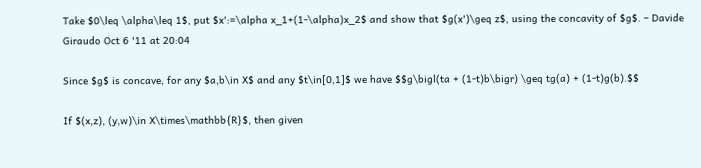Take $0\leq \alpha\leq 1$, put $x':=\alpha x_1+(1-\alpha)x_2$ and show that $g(x')\geq z$, using the concavity of $g$. – Davide Giraudo Oct 6 '11 at 20:04

Since $g$ is concave, for any $a,b\in X$ and any $t\in[0,1]$ we have $$g\bigl(ta + (1-t)b\bigr) \geq tg(a) + (1-t)g(b).$$

If $(x,z), (y,w)\in X\times\mathbb{R}$, then given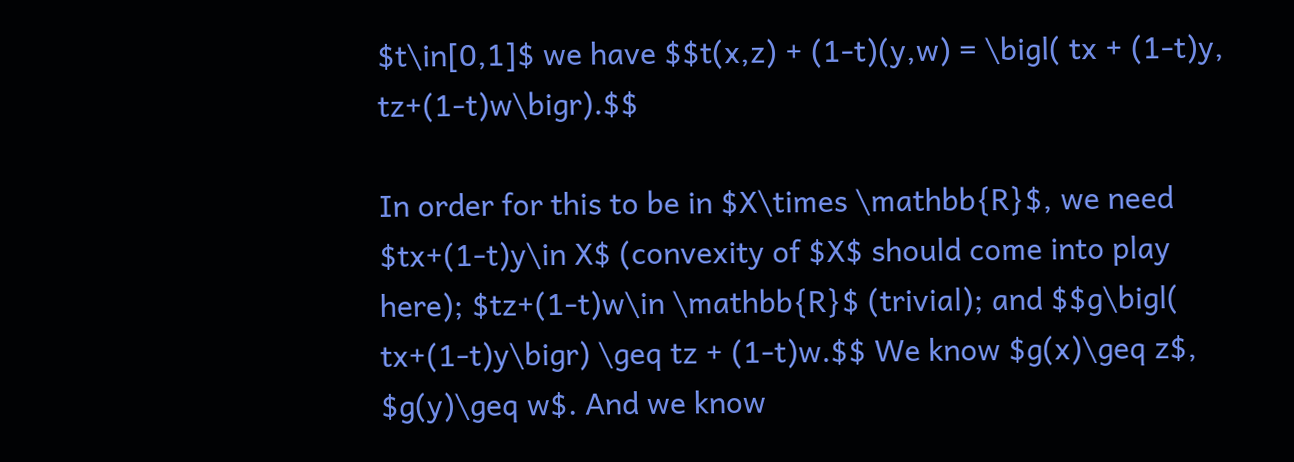$t\in[0,1]$ we have $$t(x,z) + (1-t)(y,w) = \bigl( tx + (1-t)y, tz+(1-t)w\bigr).$$

In order for this to be in $X\times \mathbb{R}$, we need $tx+(1-t)y\in X$ (convexity of $X$ should come into play here); $tz+(1-t)w\in \mathbb{R}$ (trivial); and $$g\bigl( tx+(1-t)y\bigr) \geq tz + (1-t)w.$$ We know $g(x)\geq z$, $g(y)\geq w$. And we know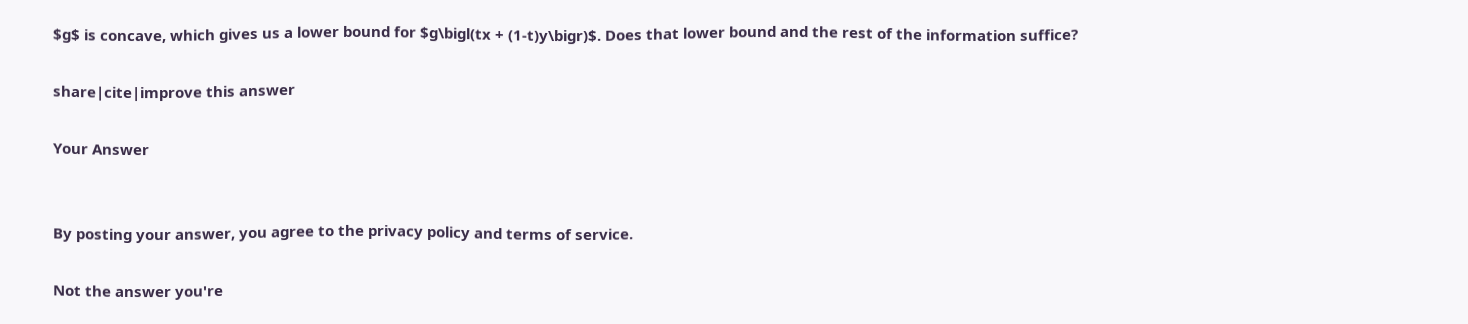$g$ is concave, which gives us a lower bound for $g\bigl(tx + (1-t)y\bigr)$. Does that lower bound and the rest of the information suffice?

share|cite|improve this answer

Your Answer


By posting your answer, you agree to the privacy policy and terms of service.

Not the answer you're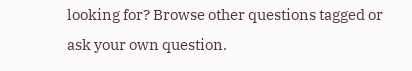looking for? Browse other questions tagged or ask your own question.